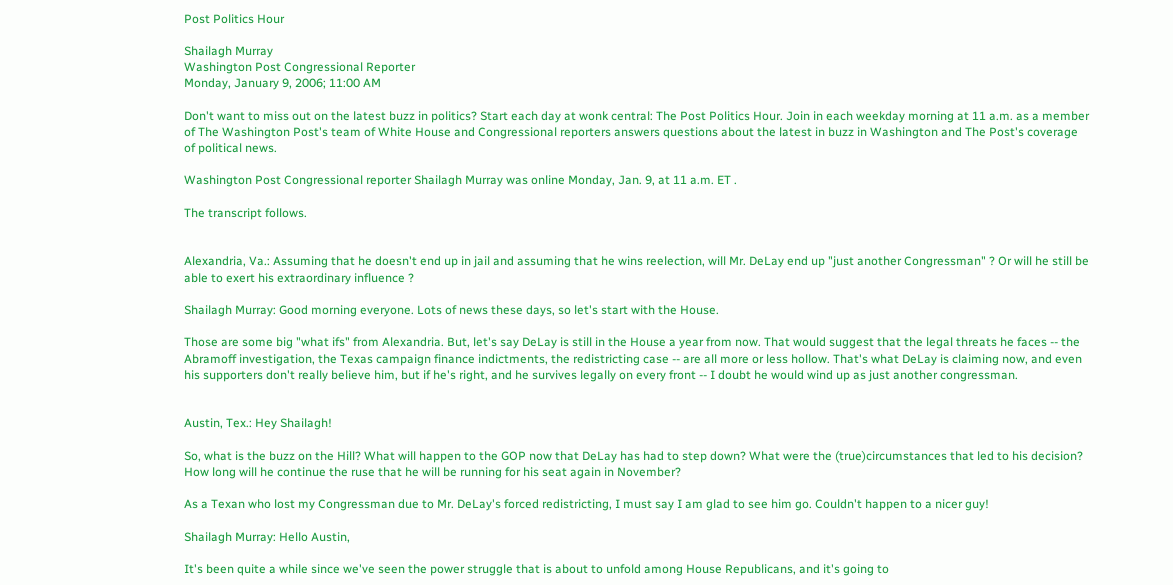Post Politics Hour

Shailagh Murray
Washington Post Congressional Reporter
Monday, January 9, 2006; 11:00 AM

Don't want to miss out on the latest buzz in politics? Start each day at wonk central: The Post Politics Hour. Join in each weekday morning at 11 a.m. as a member of The Washington Post's team of White House and Congressional reporters answers questions about the latest in buzz in Washington and The Post's coverage of political news.

Washington Post Congressional reporter Shailagh Murray was online Monday, Jan. 9, at 11 a.m. ET .

The transcript follows.


Alexandria, Va.: Assuming that he doesn't end up in jail and assuming that he wins reelection, will Mr. DeLay end up "just another Congressman" ? Or will he still be able to exert his extraordinary influence ?

Shailagh Murray: Good morning everyone. Lots of news these days, so let's start with the House.

Those are some big "what ifs" from Alexandria. But, let's say DeLay is still in the House a year from now. That would suggest that the legal threats he faces -- the Abramoff investigation, the Texas campaign finance indictments, the redistricting case -- are all more or less hollow. That's what DeLay is claiming now, and even his supporters don't really believe him, but if he's right, and he survives legally on every front -- I doubt he would wind up as just another congressman.


Austin, Tex.: Hey Shailagh!

So, what is the buzz on the Hill? What will happen to the GOP now that DeLay has had to step down? What were the (true)circumstances that led to his decision? How long will he continue the ruse that he will be running for his seat again in November?

As a Texan who lost my Congressman due to Mr. DeLay's forced redistricting, I must say I am glad to see him go. Couldn't happen to a nicer guy!

Shailagh Murray: Hello Austin,

It's been quite a while since we've seen the power struggle that is about to unfold among House Republicans, and it's going to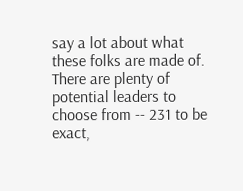say a lot about what these folks are made of. There are plenty of potential leaders to choose from -- 231 to be exact,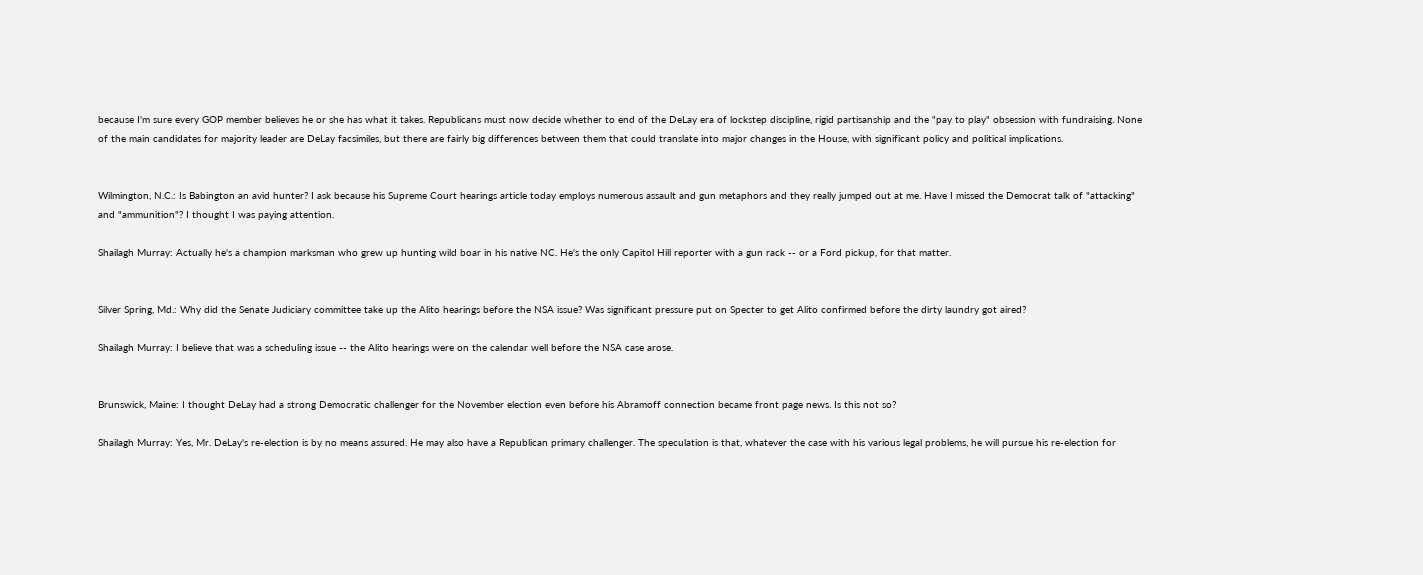because I'm sure every GOP member believes he or she has what it takes. Republicans must now decide whether to end of the DeLay era of lockstep discipline, rigid partisanship and the "pay to play" obsession with fundraising. None of the main candidates for majority leader are DeLay facsimiles, but there are fairly big differences between them that could translate into major changes in the House, with significant policy and political implications.


Wilmington, N.C.: Is Babington an avid hunter? I ask because his Supreme Court hearings article today employs numerous assault and gun metaphors and they really jumped out at me. Have I missed the Democrat talk of "attacking" and "ammunition"? I thought I was paying attention.

Shailagh Murray: Actually he's a champion marksman who grew up hunting wild boar in his native NC. He's the only Capitol Hill reporter with a gun rack -- or a Ford pickup, for that matter.


Silver Spring, Md.: Why did the Senate Judiciary committee take up the Alito hearings before the NSA issue? Was significant pressure put on Specter to get Alito confirmed before the dirty laundry got aired?

Shailagh Murray: I believe that was a scheduling issue -- the Alito hearings were on the calendar well before the NSA case arose.


Brunswick, Maine: I thought DeLay had a strong Democratic challenger for the November election even before his Abramoff connection became front page news. Is this not so?

Shailagh Murray: Yes, Mr. DeLay's re-election is by no means assured. He may also have a Republican primary challenger. The speculation is that, whatever the case with his various legal problems, he will pursue his re-election for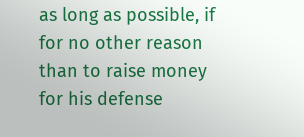as long as possible, if for no other reason than to raise money for his defense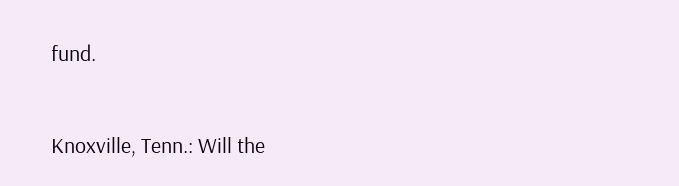fund.


Knoxville, Tenn.: Will the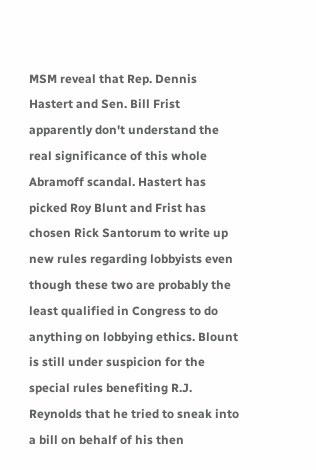MSM reveal that Rep. Dennis Hastert and Sen. Bill Frist apparently don't understand the real significance of this whole Abramoff scandal. Hastert has picked Roy Blunt and Frist has chosen Rick Santorum to write up new rules regarding lobbyists even though these two are probably the least qualified in Congress to do anything on lobbying ethics. Blount is still under suspicion for the special rules benefiting R.J. Reynolds that he tried to sneak into a bill on behalf of his then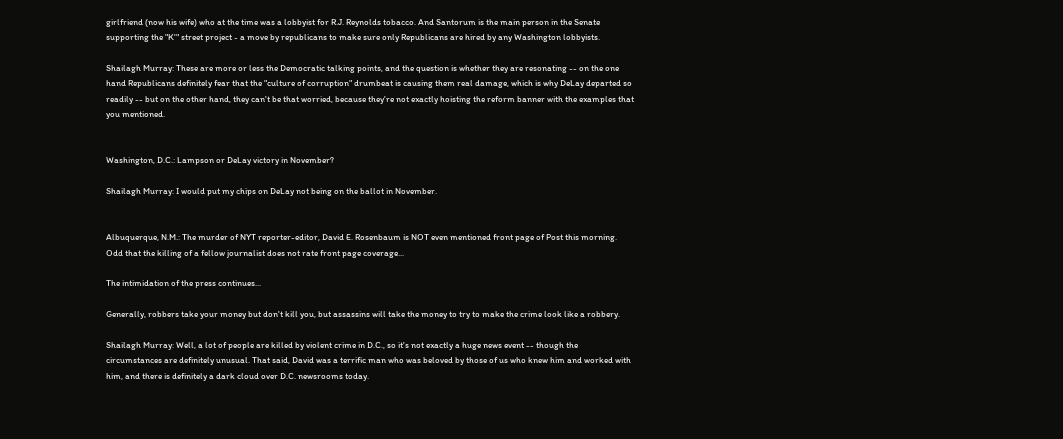girlfriend (now his wife) who at the time was a lobbyist for R.J. Reynolds tobacco. And Santorum is the main person in the Senate supporting the "K'" street project - a move by republicans to make sure only Republicans are hired by any Washington lobbyists.

Shailagh Murray: These are more or less the Democratic talking points, and the question is whether they are resonating -- on the one hand Republicans definitely fear that the "culture of corruption" drumbeat is causing them real damage, which is why DeLay departed so readily -- but on the other hand, they can't be that worried, because they're not exactly hoisting the reform banner with the examples that you mentioned.


Washington, D.C.: Lampson or DeLay victory in November?

Shailagh Murray: I would put my chips on DeLay not being on the ballot in November.


Albuquerque, N.M.: The murder of NYT reporter-editor, David E. Rosenbaum is NOT even mentioned front page of Post this morning. Odd that the killing of a fellow journalist does not rate front page coverage...

The intimidation of the press continues...

Generally, robbers take your money but don't kill you, but assassins will take the money to try to make the crime look like a robbery.

Shailagh Murray: Well, a lot of people are killed by violent crime in D.C., so it's not exactly a huge news event -- though the circumstances are definitely unusual. That said, David was a terrific man who was beloved by those of us who knew him and worked with him, and there is definitely a dark cloud over D.C. newsrooms today.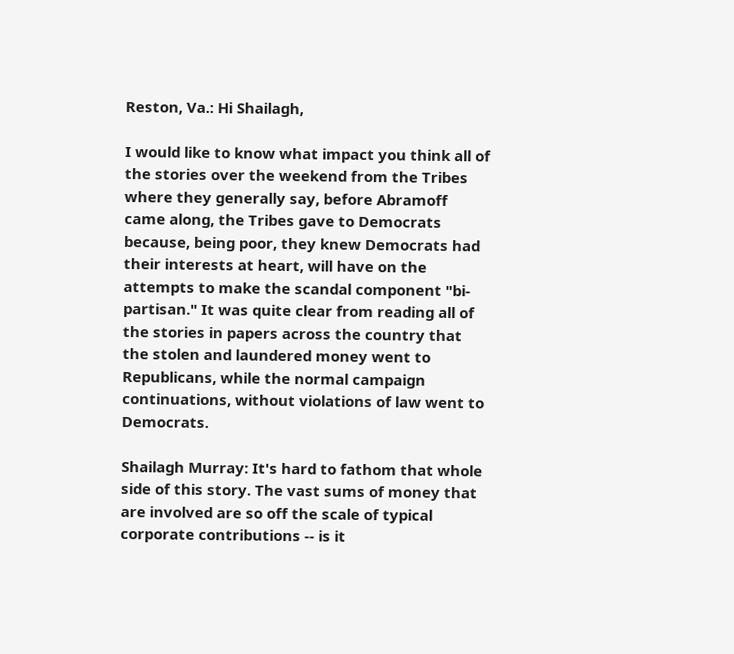Reston, Va.: Hi Shailagh,

I would like to know what impact you think all of the stories over the weekend from the Tribes where they generally say, before Abramoff came along, the Tribes gave to Democrats because, being poor, they knew Democrats had their interests at heart, will have on the attempts to make the scandal component "bi-partisan." It was quite clear from reading all of the stories in papers across the country that the stolen and laundered money went to Republicans, while the normal campaign continuations, without violations of law went to Democrats.

Shailagh Murray: It's hard to fathom that whole side of this story. The vast sums of money that are involved are so off the scale of typical corporate contributions -- is it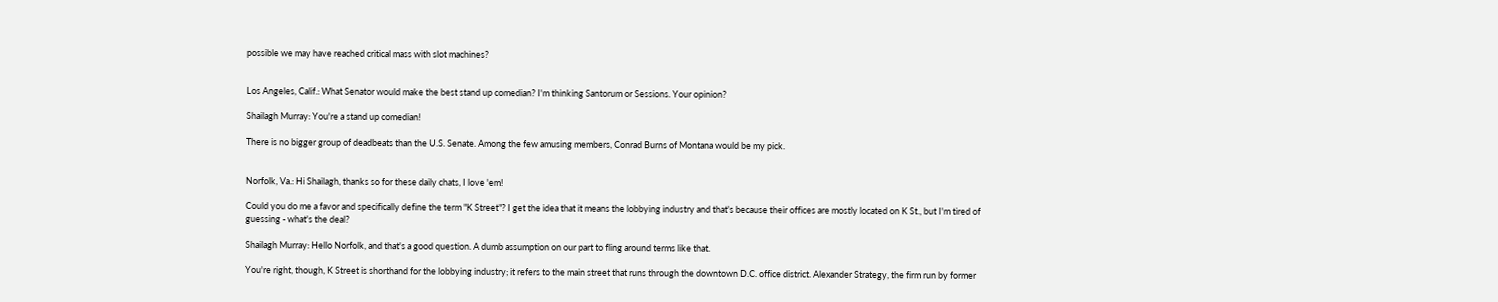possible we may have reached critical mass with slot machines?


Los Angeles, Calif.: What Senator would make the best stand up comedian? I'm thinking Santorum or Sessions. Your opinion?

Shailagh Murray: You're a stand up comedian!

There is no bigger group of deadbeats than the U.S. Senate. Among the few amusing members, Conrad Burns of Montana would be my pick.


Norfolk, Va.: Hi Shailagh, thanks so for these daily chats, I love 'em!

Could you do me a favor and specifically define the term "K Street"? I get the idea that it means the lobbying industry and that's because their offices are mostly located on K St., but I'm tired of guessing - what's the deal?

Shailagh Murray: Hello Norfolk, and that's a good question. A dumb assumption on our part to fling around terms like that.

You're right, though, K Street is shorthand for the lobbying industry; it refers to the main street that runs through the downtown D.C. office district. Alexander Strategy, the firm run by former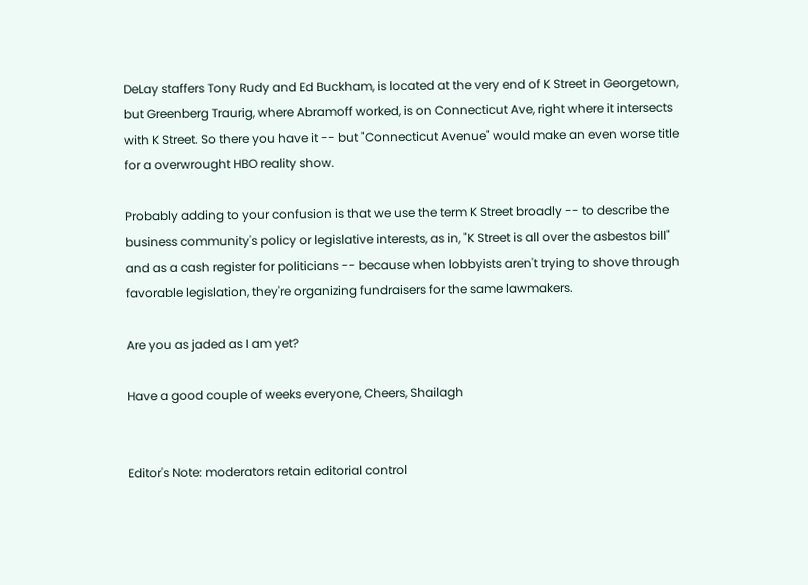DeLay staffers Tony Rudy and Ed Buckham, is located at the very end of K Street in Georgetown, but Greenberg Traurig, where Abramoff worked, is on Connecticut Ave, right where it intersects with K Street. So there you have it -- but "Connecticut Avenue" would make an even worse title for a overwrought HBO reality show.

Probably adding to your confusion is that we use the term K Street broadly -- to describe the business community's policy or legislative interests, as in, "K Street is all over the asbestos bill" and as a cash register for politicians -- because when lobbyists aren't trying to shove through favorable legislation, they're organizing fundraisers for the same lawmakers.

Are you as jaded as I am yet?

Have a good couple of weeks everyone, Cheers, Shailagh


Editor's Note: moderators retain editorial control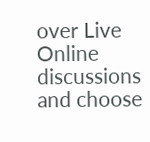over Live Online discussions and choose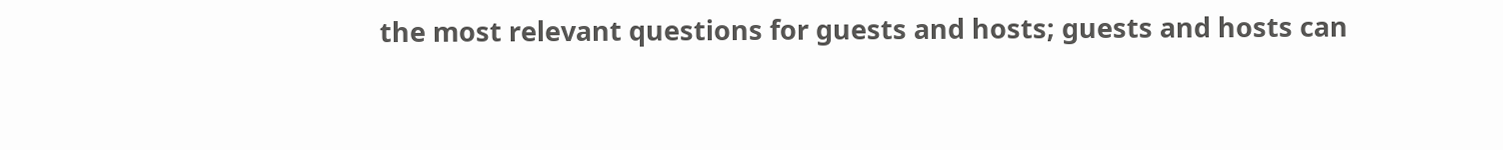the most relevant questions for guests and hosts; guests and hosts can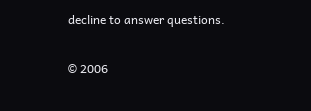decline to answer questions.

© 2006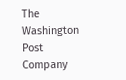The Washington Post Company